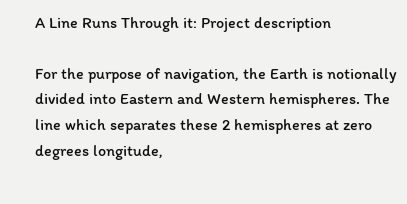A Line Runs Through it: Project description

For the purpose of navigation, the Earth is notionally divided into Eastern and Western hemispheres. The line which separates these 2 hemispheres at zero degrees longitude,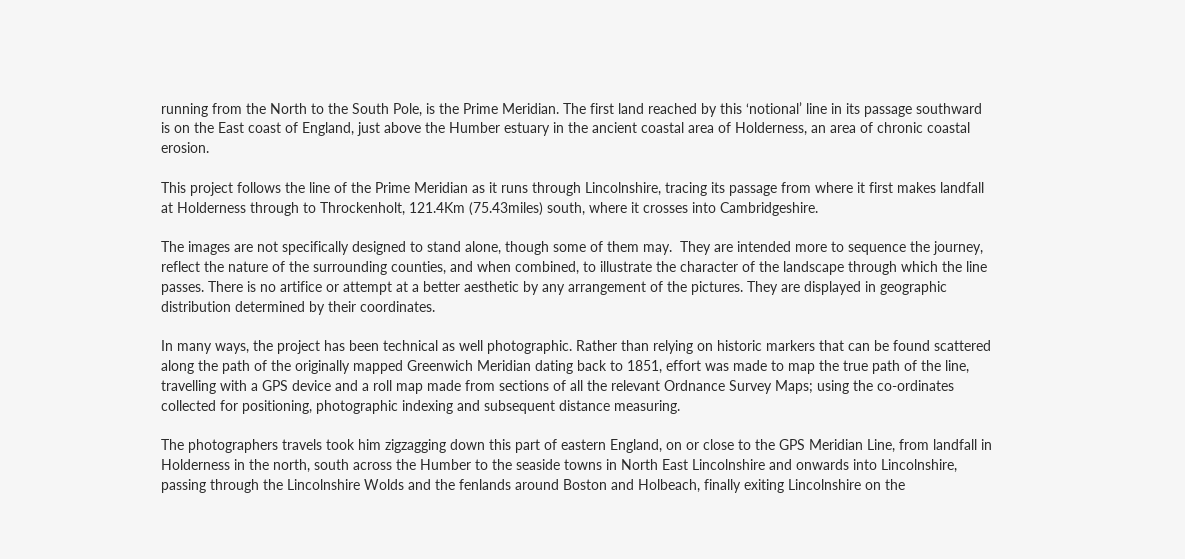running from the North to the South Pole, is the Prime Meridian. The first land reached by this ‘notional’ line in its passage southward is on the East coast of England, just above the Humber estuary in the ancient coastal area of Holderness, an area of chronic coastal erosion.

This project follows the line of the Prime Meridian as it runs through Lincolnshire, tracing its passage from where it first makes landfall at Holderness through to Throckenholt, 121.4Km (75.43miles) south, where it crosses into Cambridgeshire.

The images are not specifically designed to stand alone, though some of them may.  They are intended more to sequence the journey, reflect the nature of the surrounding counties, and when combined, to illustrate the character of the landscape through which the line passes. There is no artifice or attempt at a better aesthetic by any arrangement of the pictures. They are displayed in geographic distribution determined by their coordinates.

In many ways, the project has been technical as well photographic. Rather than relying on historic markers that can be found scattered along the path of the originally mapped Greenwich Meridian dating back to 1851, effort was made to map the true path of the line, travelling with a GPS device and a roll map made from sections of all the relevant Ordnance Survey Maps; using the co-ordinates collected for positioning, photographic indexing and subsequent distance measuring.

The photographers travels took him zigzagging down this part of eastern England, on or close to the GPS Meridian Line, from landfall in Holderness in the north, south across the Humber to the seaside towns in North East Lincolnshire and onwards into Lincolnshire, passing through the Lincolnshire Wolds and the fenlands around Boston and Holbeach, finally exiting Lincolnshire on the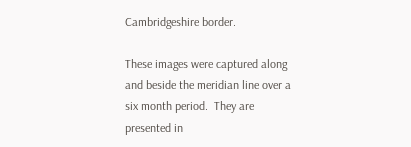Cambridgeshire border.

These images were captured along and beside the meridian line over a six month period.  They are presented in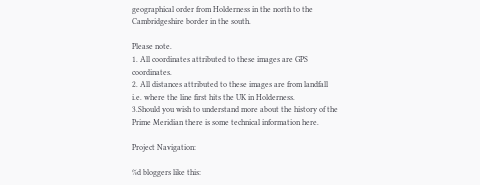geographical order from Holderness in the north to the Cambridgeshire border in the south.

Please note.
1. All coordinates attributed to these images are GPS coordinates.
2. All distances attributed to these images are from landfall i.e. where the line first hits the UK in Holderness.
3.Should you wish to understand more about the history of the Prime Meridian there is some technical information here.

Project Navigation:

%d bloggers like this: